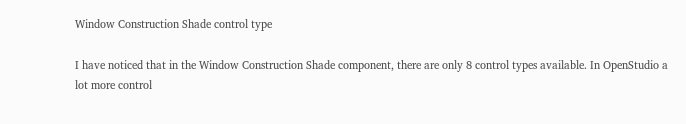Window Construction Shade control type

I have noticed that in the Window Construction Shade component, there are only 8 control types available. In OpenStudio a lot more control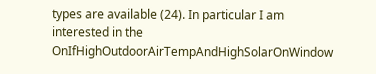types are available (24). In particular I am interested in the OnIfHighOutdoorAirTempAndHighSolarOnWindow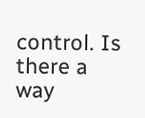control. Is there a way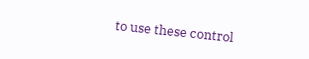to use these control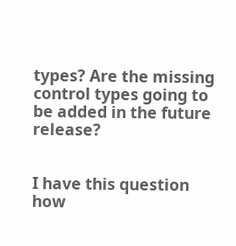types? Are the missing control types going to be added in the future release?


I have this question
how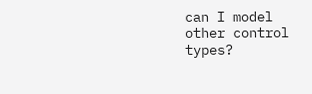can I model other control types?